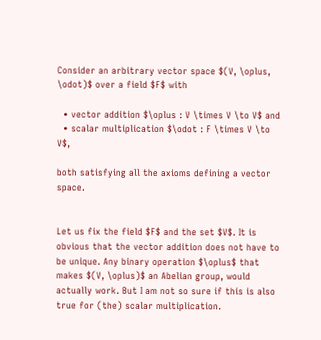Consider an arbitrary vector space $(V, \oplus, \odot)$ over a field $F$ with

  • vector addition $\oplus : V \times V \to V$ and
  • scalar multiplication $\odot : F \times V \to V$,

both satisfying all the axioms defining a vector space.


Let us fix the field $F$ and the set $V$. It is obvious that the vector addition does not have to be unique. Any binary operation $\oplus$ that makes $(V, \oplus)$ an Abelian group, would actually work. But I am not so sure if this is also true for (the) scalar multiplication.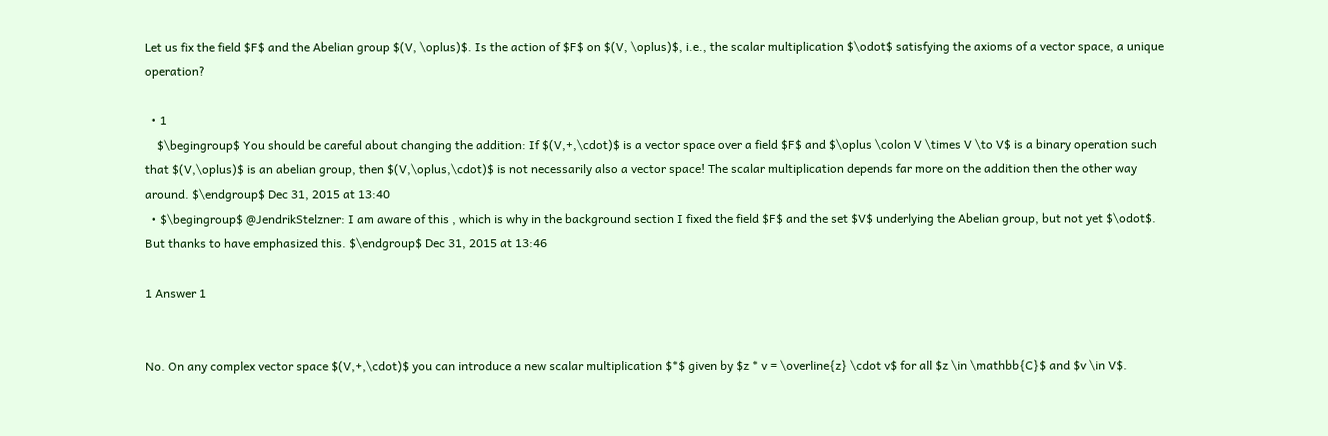Let us fix the field $F$ and the Abelian group $(V, \oplus)$. Is the action of $F$ on $(V, \oplus)$, i.e., the scalar multiplication $\odot$ satisfying the axioms of a vector space, a unique operation?

  • 1
    $\begingroup$ You should be careful about changing the addition: If $(V,+,\cdot)$ is a vector space over a field $F$ and $\oplus \colon V \times V \to V$ is a binary operation such that $(V,\oplus)$ is an abelian group, then $(V,\oplus,\cdot)$ is not necessarily also a vector space! The scalar multiplication depends far more on the addition then the other way around. $\endgroup$ Dec 31, 2015 at 13:40
  • $\begingroup$ @JendrikStelzner: I am aware of this , which is why in the background section I fixed the field $F$ and the set $V$ underlying the Abelian group, but not yet $\odot$. But thanks to have emphasized this. $\endgroup$ Dec 31, 2015 at 13:46

1 Answer 1


No. On any complex vector space $(V,+,\cdot)$ you can introduce a new scalar multiplication $*$ given by $z * v = \overline{z} \cdot v$ for all $z \in \mathbb{C}$ and $v \in V$.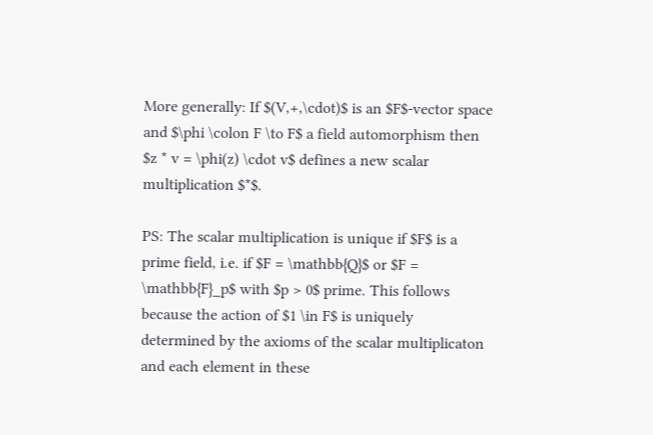More generally: If $(V,+,\cdot)$ is an $F$-vector space and $\phi \colon F \to F$ a field automorphism then $z * v = \phi(z) \cdot v$ defines a new scalar multiplication $*$.

PS: The scalar multiplication is unique if $F$ is a prime field, i.e. if $F = \mathbb{Q}$ or $F = \mathbb{F}_p$ with $p > 0$ prime. This follows because the action of $1 \in F$ is uniquely determined by the axioms of the scalar multiplicaton and each element in these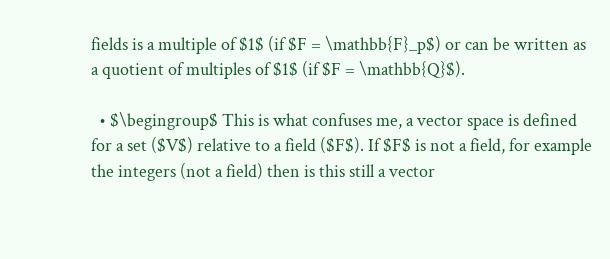fields is a multiple of $1$ (if $F = \mathbb{F}_p$) or can be written as a quotient of multiples of $1$ (if $F = \mathbb{Q}$).

  • $\begingroup$ This is what confuses me, a vector space is defined for a set ($V$) relative to a field ($F$). If $F$ is not a field, for example the integers (not a field) then is this still a vector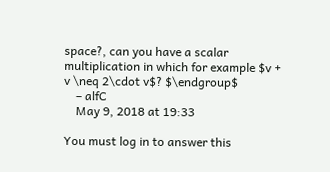space?, can you have a scalar multiplication in which for example $v + v \neq 2\cdot v$? $\endgroup$
    – alfC
    May 9, 2018 at 19:33

You must log in to answer this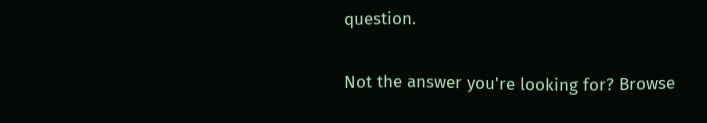question.

Not the answer you're looking for? Browse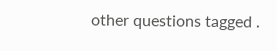other questions tagged .